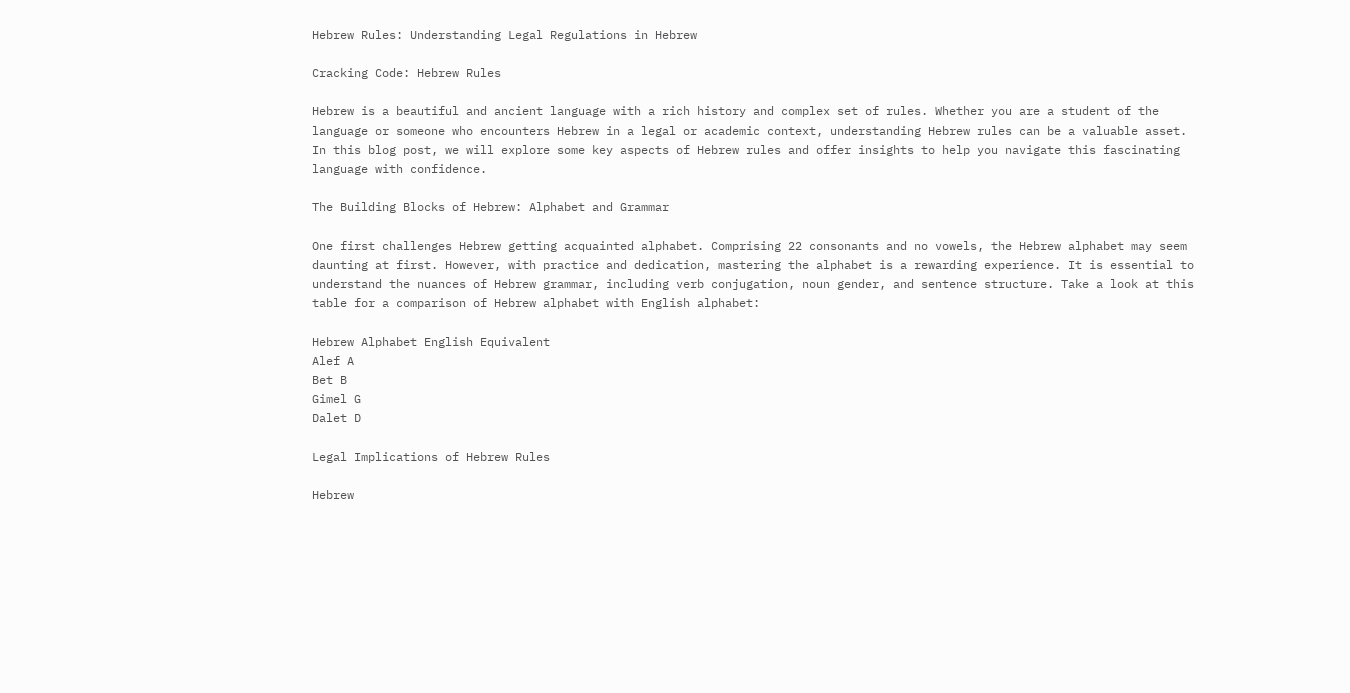Hebrew Rules: Understanding Legal Regulations in Hebrew

Cracking Code: Hebrew Rules

Hebrew is a beautiful and ancient language with a rich history and complex set of rules. Whether you are a student of the language or someone who encounters Hebrew in a legal or academic context, understanding Hebrew rules can be a valuable asset. In this blog post, we will explore some key aspects of Hebrew rules and offer insights to help you navigate this fascinating language with confidence.

The Building Blocks of Hebrew: Alphabet and Grammar

One first challenges Hebrew getting acquainted alphabet. Comprising 22 consonants and no vowels, the Hebrew alphabet may seem daunting at first. However, with practice and dedication, mastering the alphabet is a rewarding experience. It is essential to understand the nuances of Hebrew grammar, including verb conjugation, noun gender, and sentence structure. Take a look at this table for a comparison of Hebrew alphabet with English alphabet:

Hebrew Alphabet English Equivalent
Alef A
Bet B
Gimel G
Dalet D

Legal Implications of Hebrew Rules

Hebrew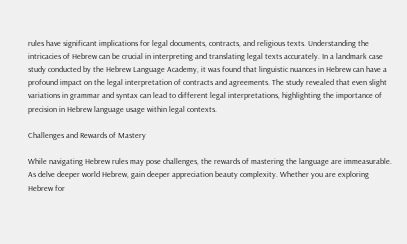rules have significant implications for legal documents, contracts, and religious texts. Understanding the intricacies of Hebrew can be crucial in interpreting and translating legal texts accurately. In a landmark case study conducted by the Hebrew Language Academy, it was found that linguistic nuances in Hebrew can have a profound impact on the legal interpretation of contracts and agreements. The study revealed that even slight variations in grammar and syntax can lead to different legal interpretations, highlighting the importance of precision in Hebrew language usage within legal contexts.

Challenges and Rewards of Mastery

While navigating Hebrew rules may pose challenges, the rewards of mastering the language are immeasurable. As delve deeper world Hebrew, gain deeper appreciation beauty complexity. Whether you are exploring Hebrew for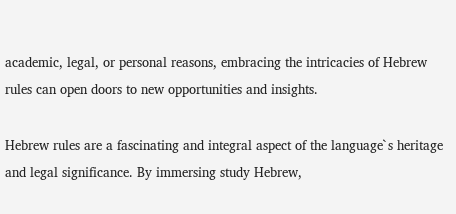academic, legal, or personal reasons, embracing the intricacies of Hebrew rules can open doors to new opportunities and insights.

Hebrew rules are a fascinating and integral aspect of the language`s heritage and legal significance. By immersing study Hebrew,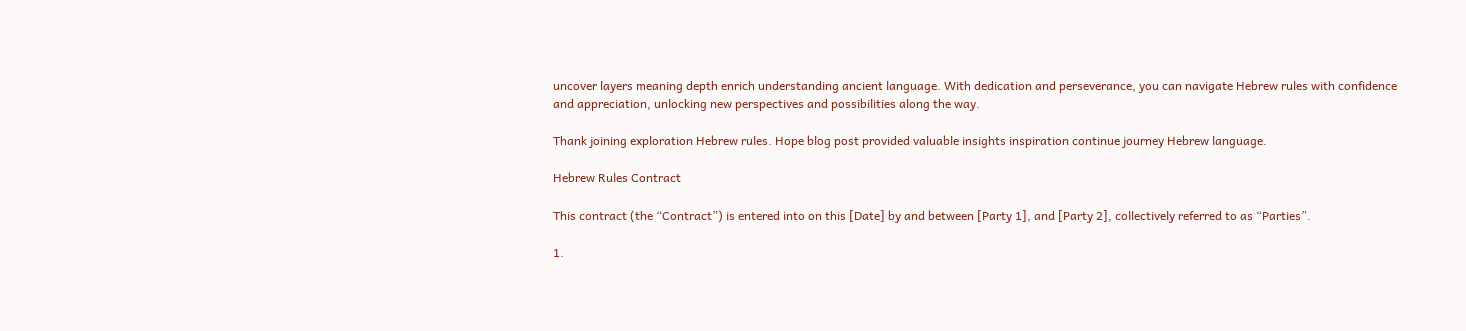uncover layers meaning depth enrich understanding ancient language. With dedication and perseverance, you can navigate Hebrew rules with confidence and appreciation, unlocking new perspectives and possibilities along the way.

Thank joining exploration Hebrew rules. Hope blog post provided valuable insights inspiration continue journey Hebrew language.

Hebrew Rules Contract

This contract (the “Contract”) is entered into on this [Date] by and between [Party 1], and [Party 2], collectively referred to as “Parties”.

1.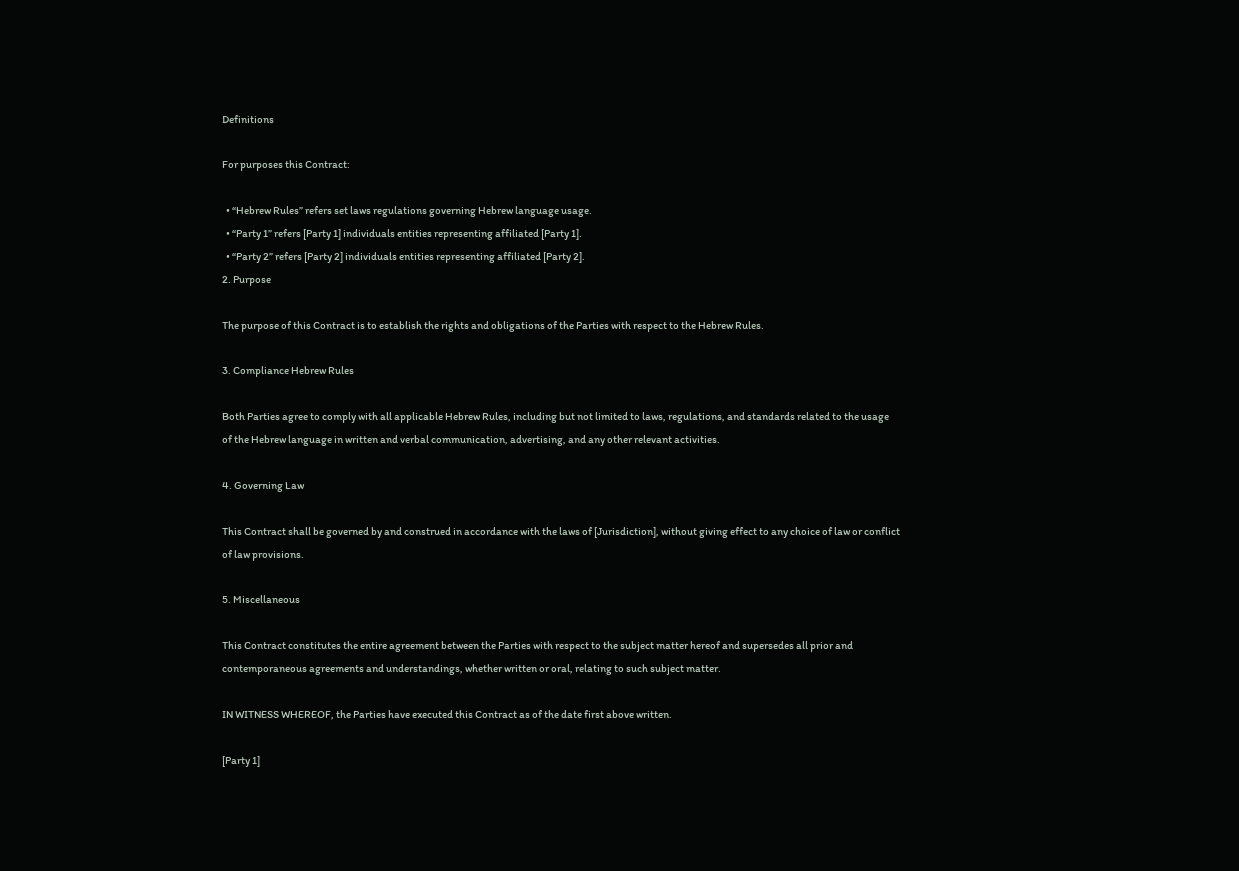Definitions

For purposes this Contract:

  • “Hebrew Rules” refers set laws regulations governing Hebrew language usage.
  • “Party 1” refers [Party 1] individuals entities representing affiliated [Party 1].
  • “Party 2” refers [Party 2] individuals entities representing affiliated [Party 2].
2. Purpose

The purpose of this Contract is to establish the rights and obligations of the Parties with respect to the Hebrew Rules.

3. Compliance Hebrew Rules

Both Parties agree to comply with all applicable Hebrew Rules, including but not limited to laws, regulations, and standards related to the usage of the Hebrew language in written and verbal communication, advertising, and any other relevant activities.

4. Governing Law

This Contract shall be governed by and construed in accordance with the laws of [Jurisdiction], without giving effect to any choice of law or conflict of law provisions.

5. Miscellaneous

This Contract constitutes the entire agreement between the Parties with respect to the subject matter hereof and supersedes all prior and contemporaneous agreements and understandings, whether written or oral, relating to such subject matter.

IN WITNESS WHEREOF, the Parties have executed this Contract as of the date first above written.

[Party 1]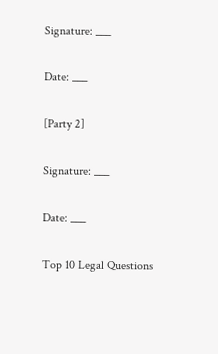Signature: ___

Date: ___

[Party 2]

Signature: ___

Date: ___

Top 10 Legal Questions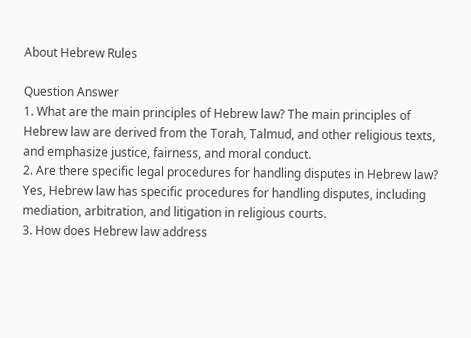About Hebrew Rules

Question Answer
1. What are the main principles of Hebrew law? The main principles of Hebrew law are derived from the Torah, Talmud, and other religious texts, and emphasize justice, fairness, and moral conduct.
2. Are there specific legal procedures for handling disputes in Hebrew law? Yes, Hebrew law has specific procedures for handling disputes, including mediation, arbitration, and litigation in religious courts.
3. How does Hebrew law address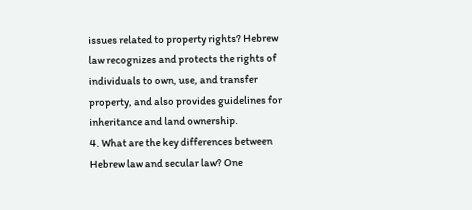issues related to property rights? Hebrew law recognizes and protects the rights of individuals to own, use, and transfer property, and also provides guidelines for inheritance and land ownership.
4. What are the key differences between Hebrew law and secular law? One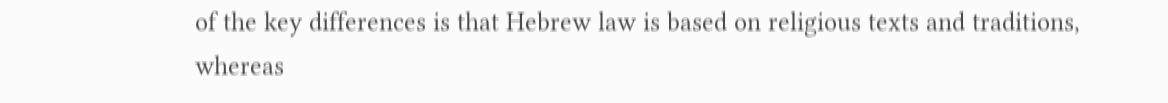of the key differences is that Hebrew law is based on religious texts and traditions, whereas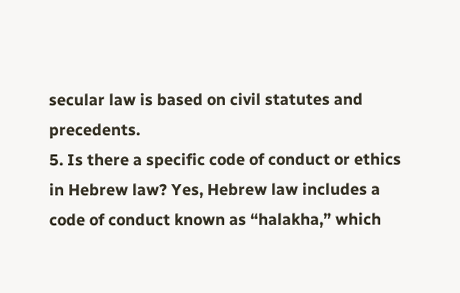secular law is based on civil statutes and precedents.
5. Is there a specific code of conduct or ethics in Hebrew law? Yes, Hebrew law includes a code of conduct known as “halakha,” which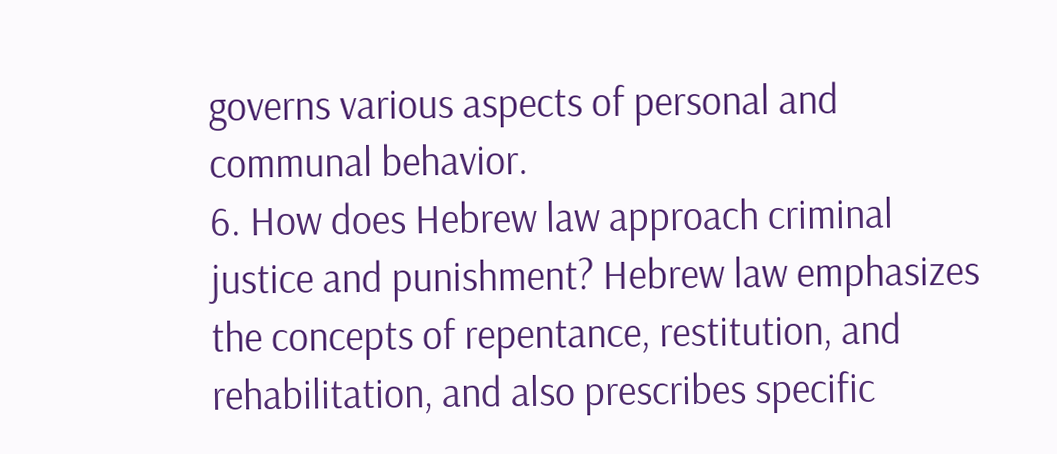governs various aspects of personal and communal behavior.
6. How does Hebrew law approach criminal justice and punishment? Hebrew law emphasizes the concepts of repentance, restitution, and rehabilitation, and also prescribes specific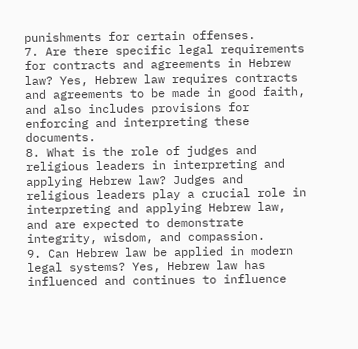punishments for certain offenses.
7. Are there specific legal requirements for contracts and agreements in Hebrew law? Yes, Hebrew law requires contracts and agreements to be made in good faith, and also includes provisions for enforcing and interpreting these documents.
8. What is the role of judges and religious leaders in interpreting and applying Hebrew law? Judges and religious leaders play a crucial role in interpreting and applying Hebrew law, and are expected to demonstrate integrity, wisdom, and compassion.
9. Can Hebrew law be applied in modern legal systems? Yes, Hebrew law has influenced and continues to influence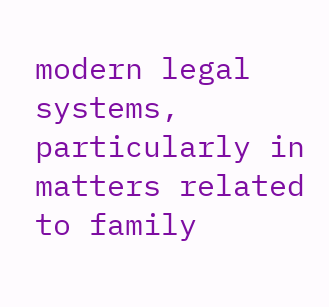modern legal systems, particularly in matters related to family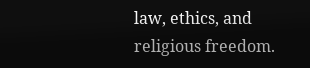law, ethics, and religious freedom.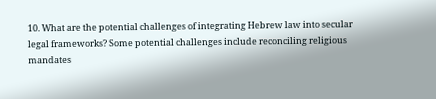10. What are the potential challenges of integrating Hebrew law into secular legal frameworks? Some potential challenges include reconciling religious mandates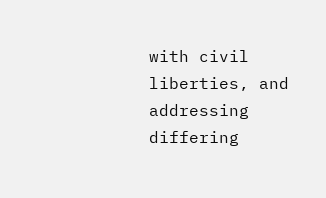with civil liberties, and addressing differing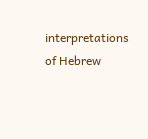interpretations of Hebrew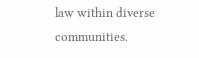law within diverse communities.